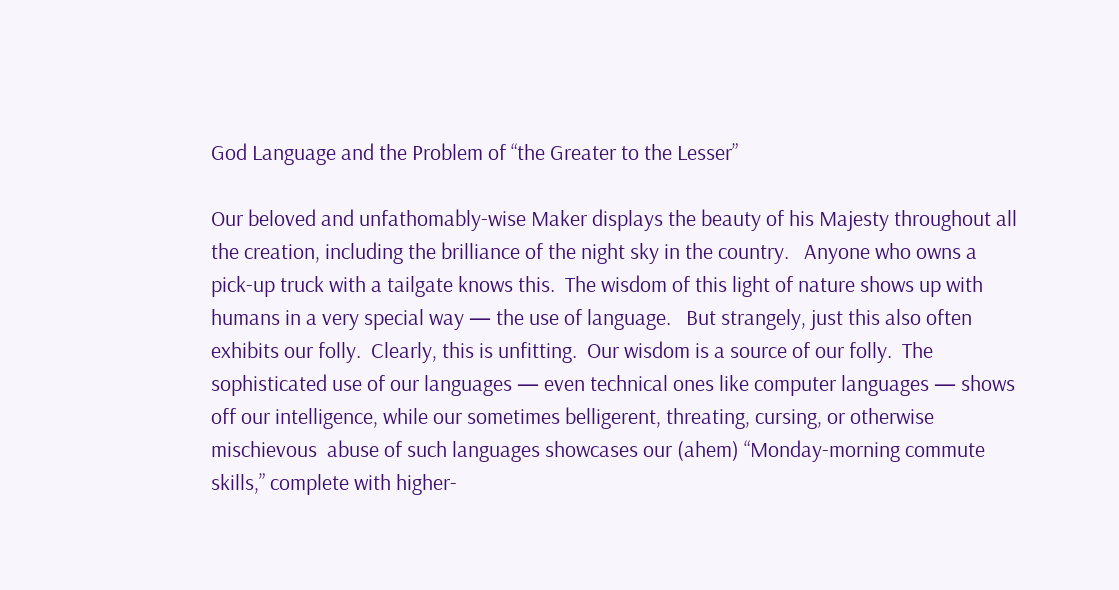God Language and the Problem of “the Greater to the Lesser”

Our beloved and unfathomably-wise Maker displays the beauty of his Majesty throughout all the creation, including the brilliance of the night sky in the country.   Anyone who owns a pick-up truck with a tailgate knows this.  The wisdom of this light of nature shows up with humans in a very special way — the use of language.   But strangely, just this also often exhibits our folly.  Clearly, this is unfitting.  Our wisdom is a source of our folly.  The sophisticated use of our languages — even technical ones like computer languages — shows off our intelligence, while our sometimes belligerent, threating, cursing, or otherwise mischievous  abuse of such languages showcases our (ahem) “Monday-morning commute skills,” complete with higher-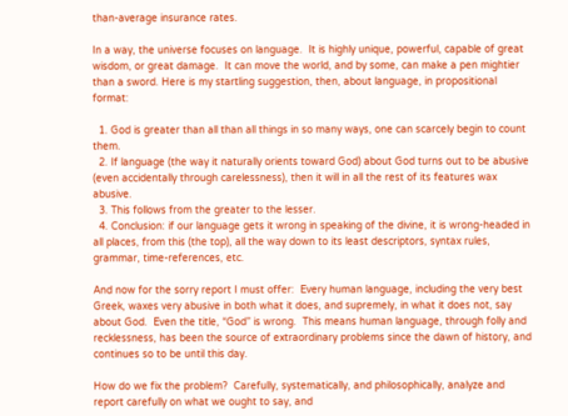than-average insurance rates.

In a way, the universe focuses on language.  It is highly unique, powerful, capable of great wisdom, or great damage.  It can move the world, and by some, can make a pen mightier than a sword. Here is my startling suggestion, then, about language, in propositional format:

  1. God is greater than all than all things in so many ways, one can scarcely begin to count them.
  2. If language (the way it naturally orients toward God) about God turns out to be abusive (even accidentally through carelessness), then it will in all the rest of its features wax abusive.
  3. This follows from the greater to the lesser.
  4. Conclusion: if our language gets it wrong in speaking of the divine, it is wrong-headed in all places, from this (the top), all the way down to its least descriptors, syntax rules, grammar, time-references, etc.

And now for the sorry report I must offer:  Every human language, including the very best Greek, waxes very abusive in both what it does, and supremely, in what it does not, say about God.  Even the title, “God” is wrong.  This means human language, through folly and recklessness, has been the source of extraordinary problems since the dawn of history, and continues so to be until this day.

How do we fix the problem?  Carefully, systematically, and philosophically, analyze and report carefully on what we ought to say, and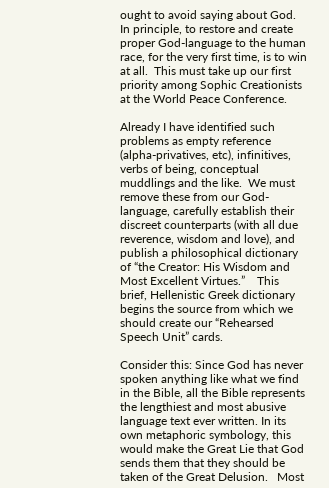ought to avoid saying about God.  In principle, to restore and create proper God-language to the human race, for the very first time, is to win at all.  This must take up our first priority among Sophic Creationists at the World Peace Conference.

Already I have identified such problems as empty reference (alpha-privatives, etc), infinitives, verbs of being, conceptual muddlings and the like.  We must remove these from our God-language, carefully establish their discreet counterparts (with all due reverence, wisdom and love), and publish a philosophical dictionary of “the Creator: His Wisdom and Most Excellent Virtues.”    This brief, Hellenistic Greek dictionary begins the source from which we should create our “Rehearsed Speech Unit” cards.

Consider this: Since God has never spoken anything like what we find in the Bible, all the Bible represents the lengthiest and most abusive language text ever written. In its own metaphoric symbology, this would make the Great Lie that God sends them that they should be taken of the Great Delusion.   Most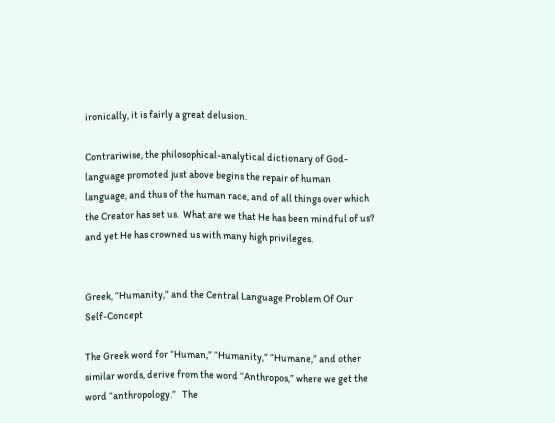ironically, it is fairly a great delusion.

Contrariwise, the philosophical-analytical dictionary of God-language promoted just above begins the repair of human language, and thus of the human race, and of all things over which the Creator has set us.  What are we that He has been mindful of us? and yet He has crowned us with many high privileges.


Greek, “Humanity,” and the Central Language Problem Of Our Self-Concept

The Greek word for “Human,” “Humanity,” “Humane,” and other similar words, derive from the word “Anthropos,” where we get the word “anthropology.”   The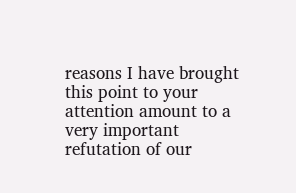reasons I have brought this point to your attention amount to a very important refutation of our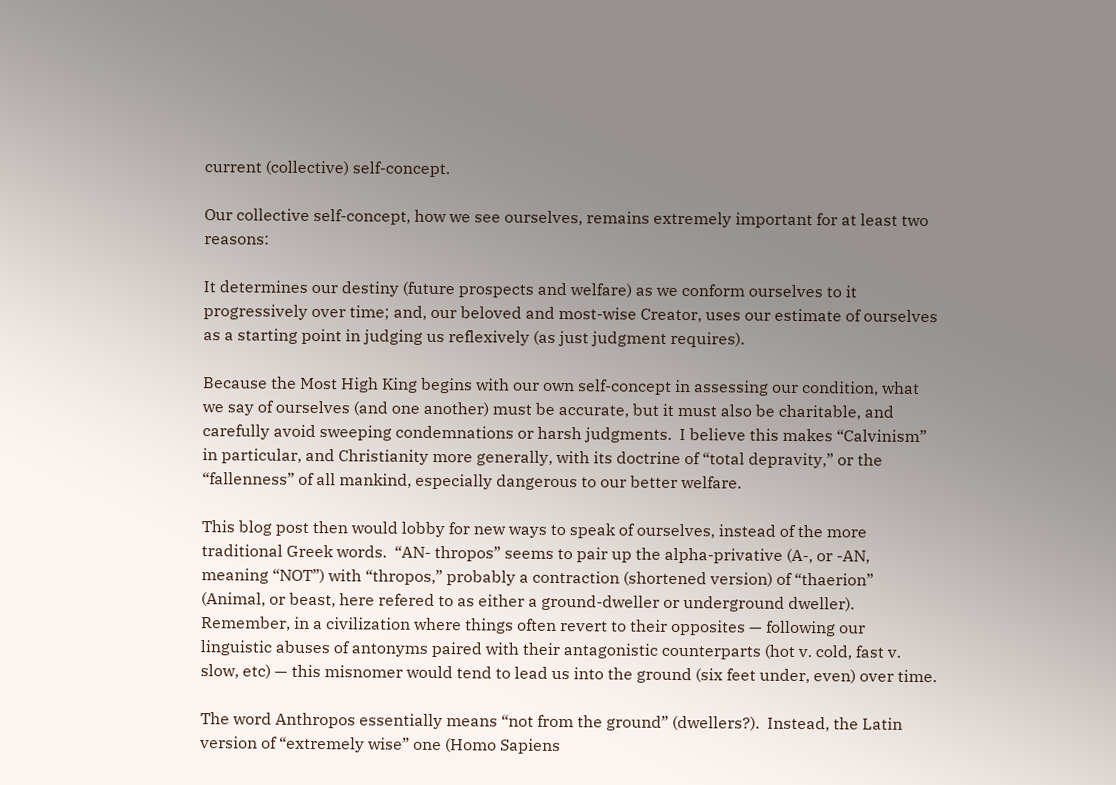current (collective) self-concept.

Our collective self-concept, how we see ourselves, remains extremely important for at least two reasons:

It determines our destiny (future prospects and welfare) as we conform ourselves to it progressively over time; and, our beloved and most-wise Creator, uses our estimate of ourselves as a starting point in judging us reflexively (as just judgment requires).

Because the Most High King begins with our own self-concept in assessing our condition, what we say of ourselves (and one another) must be accurate, but it must also be charitable, and carefully avoid sweeping condemnations or harsh judgments.  I believe this makes “Calvinism” in particular, and Christianity more generally, with its doctrine of “total depravity,” or the “fallenness” of all mankind, especially dangerous to our better welfare.

This blog post then would lobby for new ways to speak of ourselves, instead of the more traditional Greek words.  “AN- thropos” seems to pair up the alpha-privative (A-, or -AN, meaning “NOT”) with “thropos,” probably a contraction (shortened version) of “thaerion” (Animal, or beast, here refered to as either a ground-dweller or underground dweller).  Remember, in a civilization where things often revert to their opposites — following our linguistic abuses of antonyms paired with their antagonistic counterparts (hot v. cold, fast v. slow, etc) — this misnomer would tend to lead us into the ground (six feet under, even) over time.

The word Anthropos essentially means “not from the ground” (dwellers?).  Instead, the Latin version of “extremely wise” one (Homo Sapiens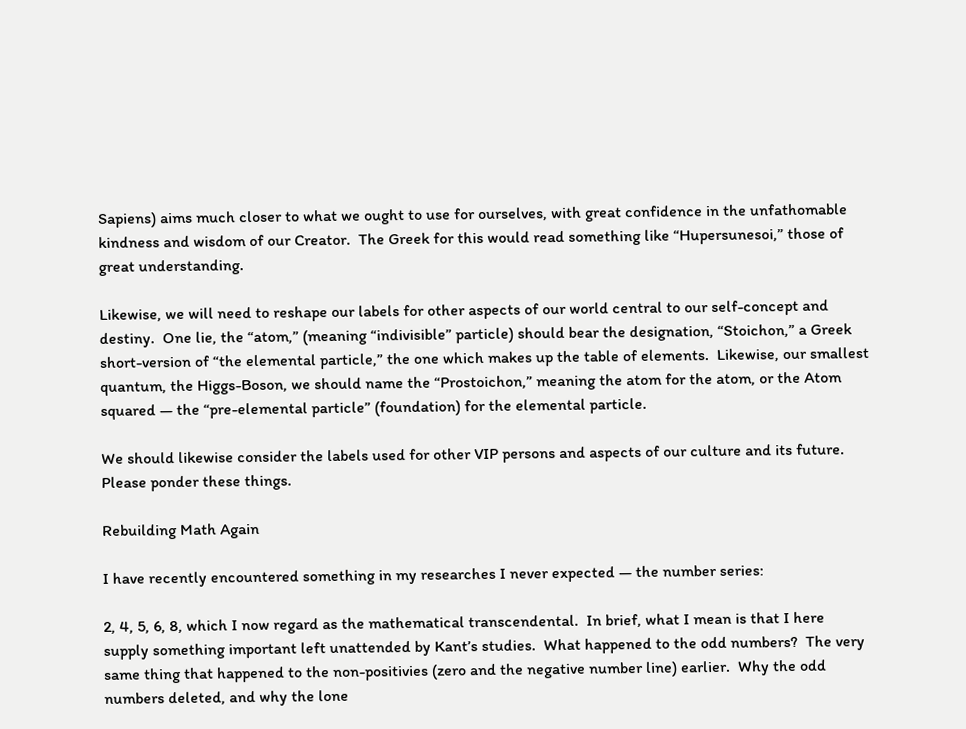Sapiens) aims much closer to what we ought to use for ourselves, with great confidence in the unfathomable kindness and wisdom of our Creator.  The Greek for this would read something like “Hupersunesoi,” those of great understanding.

Likewise, we will need to reshape our labels for other aspects of our world central to our self-concept and destiny.  One lie, the “atom,” (meaning “indivisible” particle) should bear the designation, “Stoichon,” a Greek short-version of “the elemental particle,” the one which makes up the table of elements.  Likewise, our smallest quantum, the Higgs-Boson, we should name the “Prostoichon,” meaning the atom for the atom, or the Atom squared — the “pre-elemental particle” (foundation) for the elemental particle.

We should likewise consider the labels used for other VIP persons and aspects of our culture and its future.   Please ponder these things.

Rebuilding Math Again

I have recently encountered something in my researches I never expected — the number series:

2, 4, 5, 6, 8, which I now regard as the mathematical transcendental.  In brief, what I mean is that I here supply something important left unattended by Kant’s studies.  What happened to the odd numbers?  The very same thing that happened to the non-positivies (zero and the negative number line) earlier.  Why the odd numbers deleted, and why the lone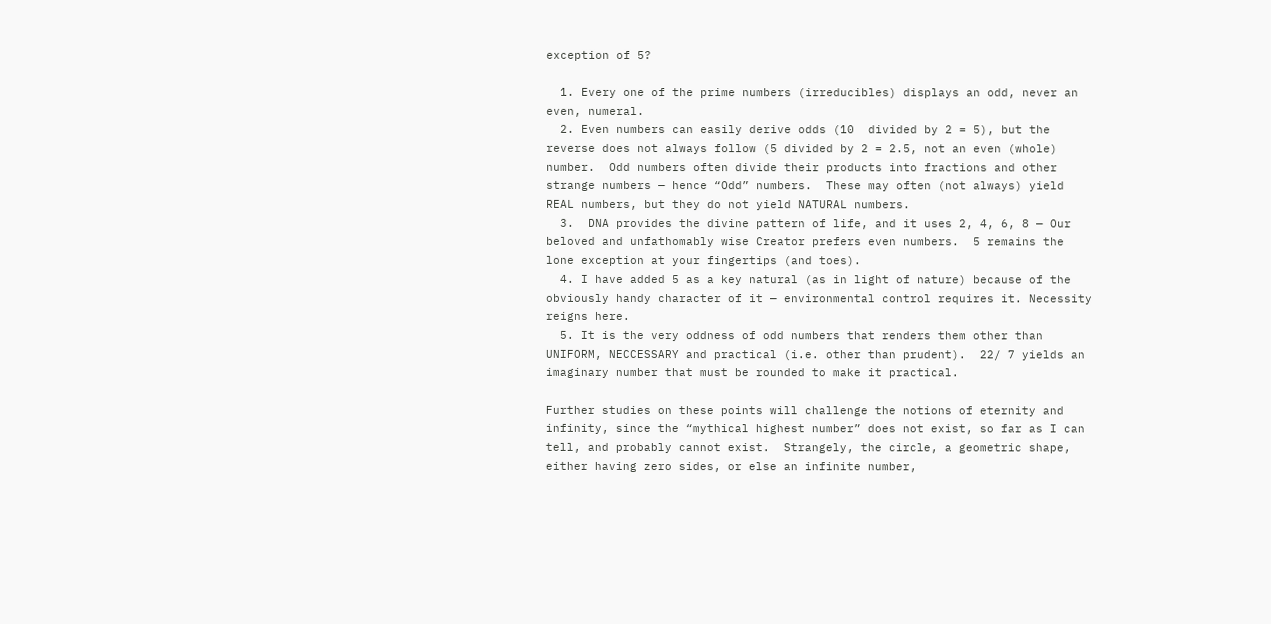exception of 5?

  1. Every one of the prime numbers (irreducibles) displays an odd, never an even, numeral.
  2. Even numbers can easily derive odds (10  divided by 2 = 5), but the reverse does not always follow (5 divided by 2 = 2.5, not an even (whole) number.  Odd numbers often divide their products into fractions and other strange numbers — hence “Odd” numbers.  These may often (not always) yield REAL numbers, but they do not yield NATURAL numbers.
  3.  DNA provides the divine pattern of life, and it uses 2, 4, 6, 8 — Our beloved and unfathomably wise Creator prefers even numbers.  5 remains the lone exception at your fingertips (and toes).
  4. I have added 5 as a key natural (as in light of nature) because of the obviously handy character of it — environmental control requires it. Necessity reigns here.
  5. It is the very oddness of odd numbers that renders them other than UNIFORM, NECCESSARY and practical (i.e. other than prudent).  22/ 7 yields an imaginary number that must be rounded to make it practical.

Further studies on these points will challenge the notions of eternity and infinity, since the “mythical highest number” does not exist, so far as I can tell, and probably cannot exist.  Strangely, the circle, a geometric shape, either having zero sides, or else an infinite number,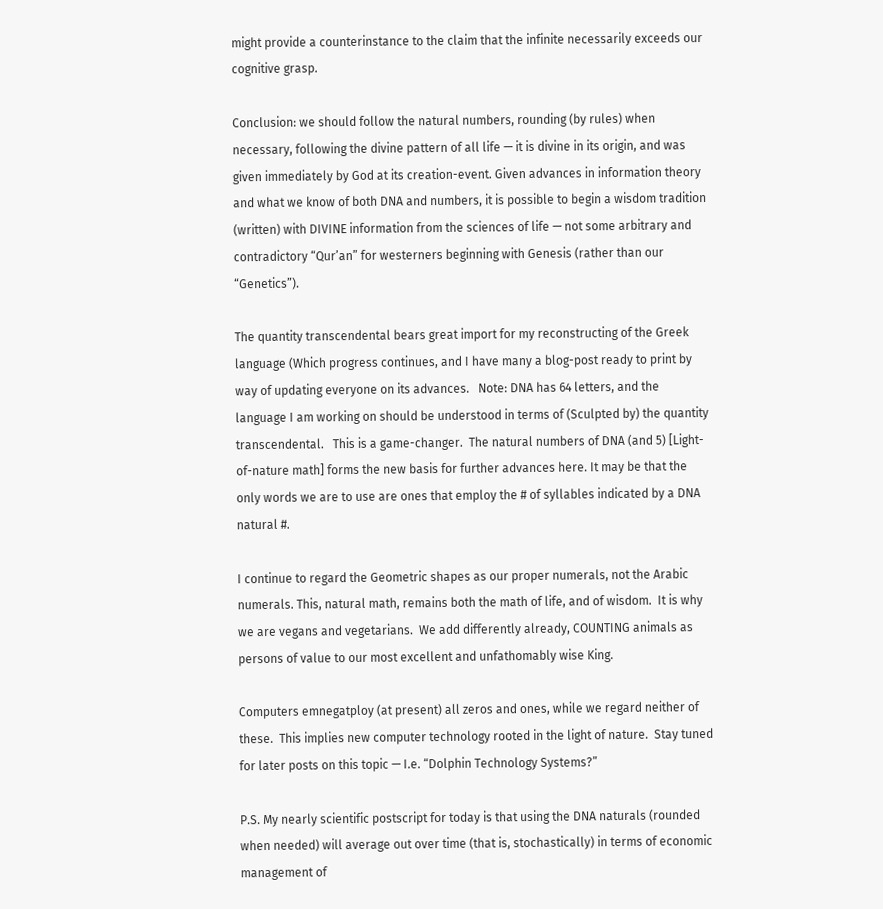might provide a counterinstance to the claim that the infinite necessarily exceeds our cognitive grasp.

Conclusion: we should follow the natural numbers, rounding (by rules) when necessary, following the divine pattern of all life — it is divine in its origin, and was given immediately by God at its creation-event. Given advances in information theory and what we know of both DNA and numbers, it is possible to begin a wisdom tradition (written) with DIVINE information from the sciences of life — not some arbitrary and contradictory “Qur’an” for westerners beginning with Genesis (rather than our “Genetics”).

The quantity transcendental bears great import for my reconstructing of the Greek language (Which progress continues, and I have many a blog-post ready to print by way of updating everyone on its advances.   Note: DNA has 64 letters, and the language I am working on should be understood in terms of (Sculpted by) the quantity transcendental.   This is a game-changer.  The natural numbers of DNA (and 5) [Light-of-nature math] forms the new basis for further advances here. It may be that the only words we are to use are ones that employ the # of syllables indicated by a DNA natural #.

I continue to regard the Geometric shapes as our proper numerals, not the Arabic numerals. This, natural math, remains both the math of life, and of wisdom.  It is why we are vegans and vegetarians.  We add differently already, COUNTING animals as persons of value to our most excellent and unfathomably wise King.

Computers emnegatploy (at present) all zeros and ones, while we regard neither of these.  This implies new computer technology rooted in the light of nature.  Stay tuned for later posts on this topic — I.e. “Dolphin Technology Systems?”

P.S. My nearly scientific postscript for today is that using the DNA naturals (rounded when needed) will average out over time (that is, stochastically) in terms of economic management of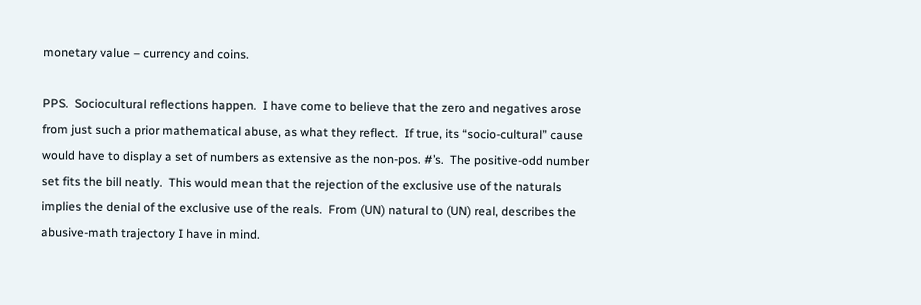monetary value – currency and coins.

PPS.  Sociocultural reflections happen.  I have come to believe that the zero and negatives arose from just such a prior mathematical abuse, as what they reflect.  If true, its “socio-cultural” cause would have to display a set of numbers as extensive as the non-pos. #’s.  The positive-odd number set fits the bill neatly.  This would mean that the rejection of the exclusive use of the naturals implies the denial of the exclusive use of the reals.  From (UN) natural to (UN) real, describes the abusive-math trajectory I have in mind.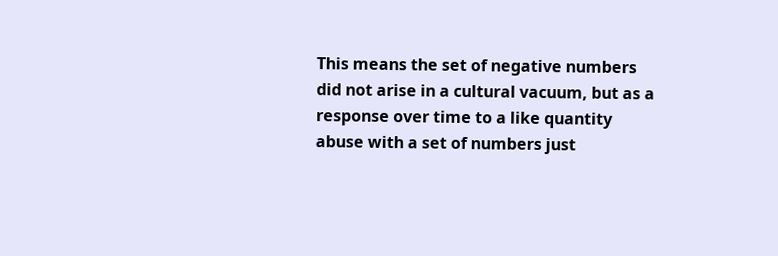This means the set of negative numbers  did not arise in a cultural vacuum, but as a response over time to a like quantity abuse with a set of numbers just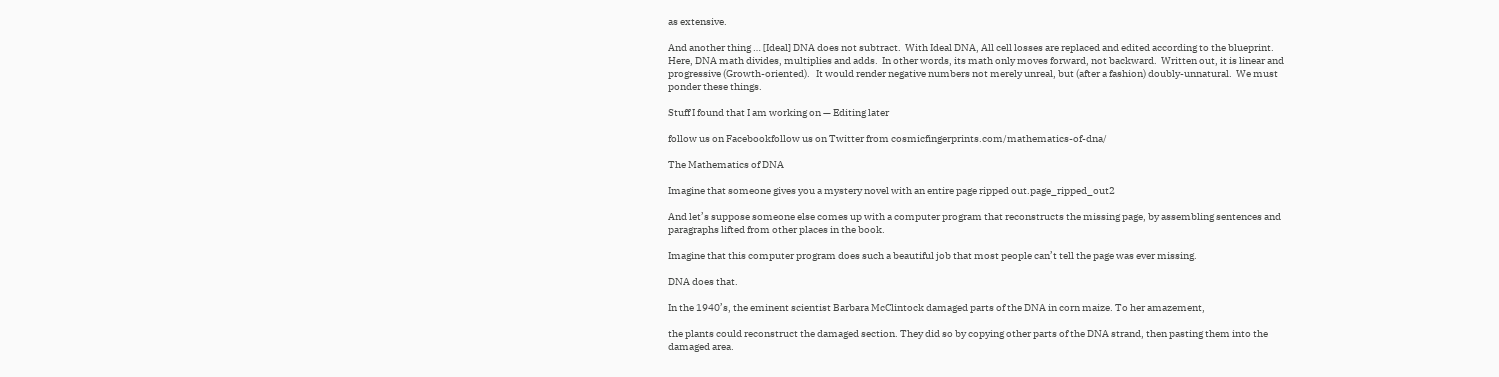as extensive.

And another thing … [Ideal] DNA does not subtract.  With Ideal DNA, All cell losses are replaced and edited according to the blueprint. Here, DNA math divides, multiplies and adds.  In other words, its math only moves forward, not backward.  Written out, it is linear and progressive (Growth-oriented).   It would render negative numbers not merely unreal, but (after a fashion) doubly-unnatural.  We must ponder these things.

Stuff I found that I am working on — Editing later

follow us on Facebookfollow us on Twitter from cosmicfingerprints.com/mathematics-of-dna/

The Mathematics of DNA

Imagine that someone gives you a mystery novel with an entire page ripped out.page_ripped_out2

And let’s suppose someone else comes up with a computer program that reconstructs the missing page, by assembling sentences and paragraphs lifted from other places in the book.

Imagine that this computer program does such a beautiful job that most people can’t tell the page was ever missing.

DNA does that.

In the 1940’s, the eminent scientist Barbara McClintock damaged parts of the DNA in corn maize. To her amazement,

the plants could reconstruct the damaged section. They did so by copying other parts of the DNA strand, then pasting them into the damaged area.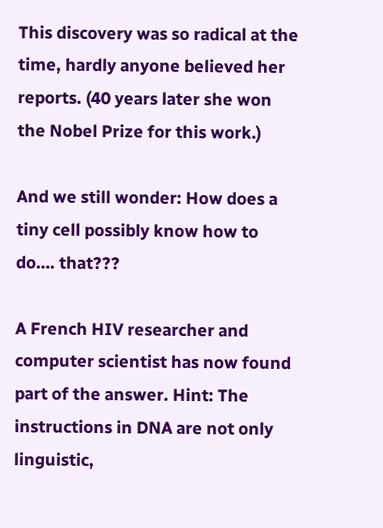This discovery was so radical at the time, hardly anyone believed her reports. (40 years later she won the Nobel Prize for this work.)

And we still wonder: How does a tiny cell possibly know how to do…. that???

A French HIV researcher and computer scientist has now found part of the answer. Hint: The instructions in DNA are not only linguistic,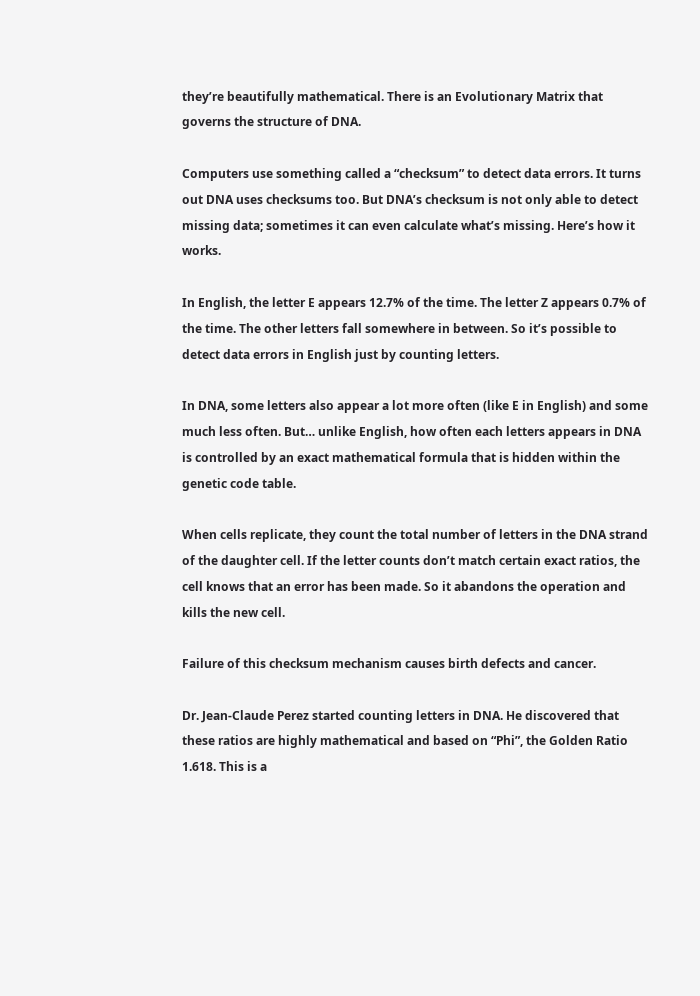they’re beautifully mathematical. There is an Evolutionary Matrix that governs the structure of DNA.

Computers use something called a “checksum” to detect data errors. It turns out DNA uses checksums too. But DNA’s checksum is not only able to detect missing data; sometimes it can even calculate what’s missing. Here’s how it works.

In English, the letter E appears 12.7% of the time. The letter Z appears 0.7% of the time. The other letters fall somewhere in between. So it’s possible to detect data errors in English just by counting letters.

In DNA, some letters also appear a lot more often (like E in English) and some much less often. But… unlike English, how often each letters appears in DNA is controlled by an exact mathematical formula that is hidden within the genetic code table.

When cells replicate, they count the total number of letters in the DNA strand of the daughter cell. If the letter counts don’t match certain exact ratios, the cell knows that an error has been made. So it abandons the operation and kills the new cell.

Failure of this checksum mechanism causes birth defects and cancer.

Dr. Jean-Claude Perez started counting letters in DNA. He discovered that these ratios are highly mathematical and based on “Phi”, the Golden Ratio 1.618. This is a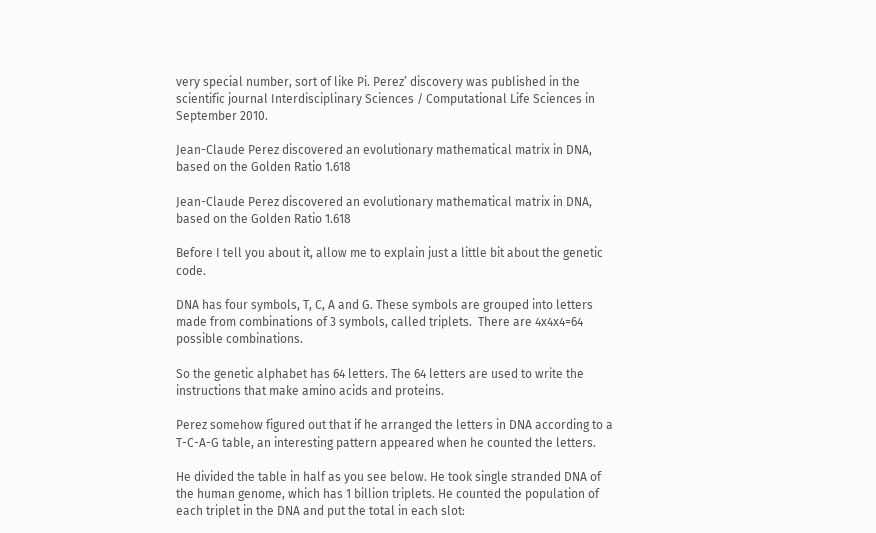very special number, sort of like Pi. Perez’ discovery was published in the scientific journal Interdisciplinary Sciences / Computational Life Sciences in September 2010.

Jean-Claude Perez discovered an evolutionary mathematical matrix in DNA, based on the Golden Ratio 1.618

Jean-Claude Perez discovered an evolutionary mathematical matrix in DNA, based on the Golden Ratio 1.618

Before I tell you about it, allow me to explain just a little bit about the genetic code.

DNA has four symbols, T, C, A and G. These symbols are grouped into letters made from combinations of 3 symbols, called triplets.  There are 4x4x4=64 possible combinations.

So the genetic alphabet has 64 letters. The 64 letters are used to write the instructions that make amino acids and proteins.

Perez somehow figured out that if he arranged the letters in DNA according to a T-C-A-G table, an interesting pattern appeared when he counted the letters.

He divided the table in half as you see below. He took single stranded DNA of the human genome, which has 1 billion triplets. He counted the population of each triplet in the DNA and put the total in each slot: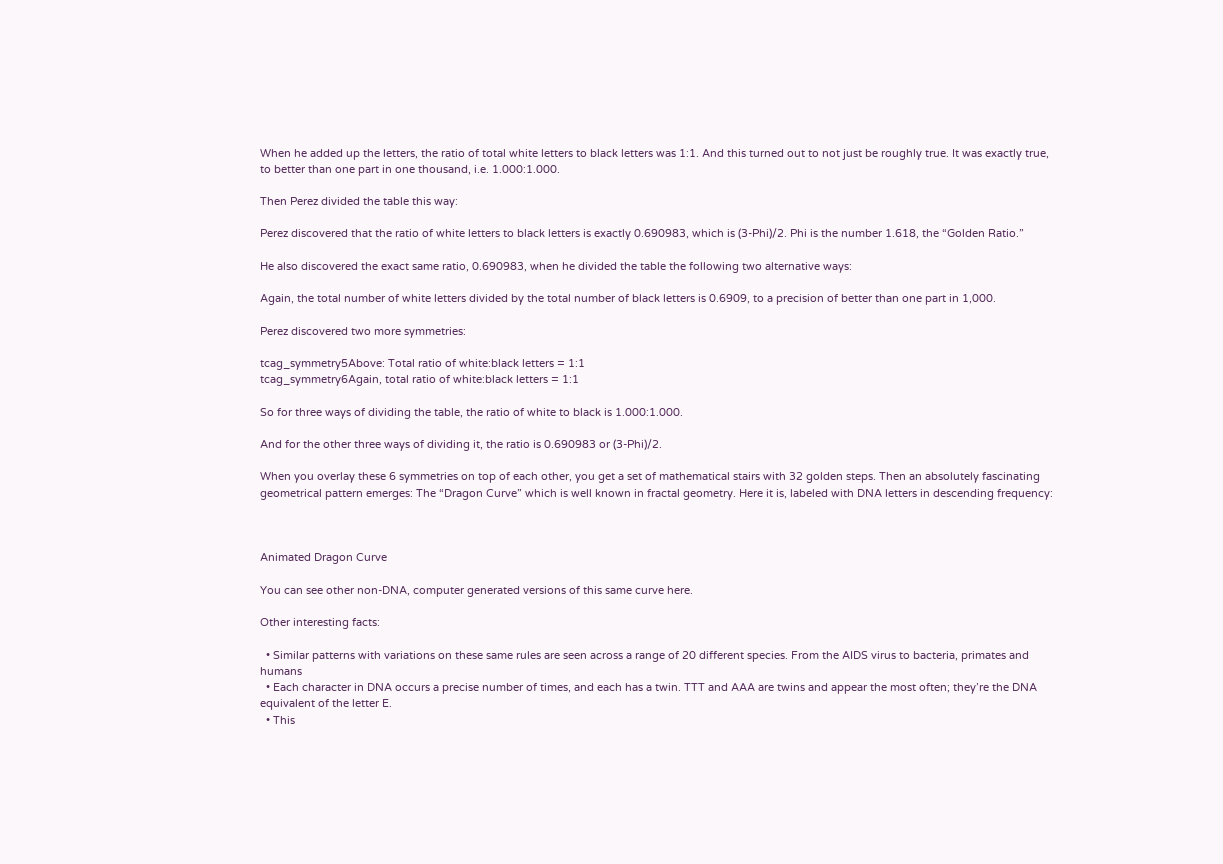When he added up the letters, the ratio of total white letters to black letters was 1:1. And this turned out to not just be roughly true. It was exactly true, to better than one part in one thousand, i.e. 1.000:1.000.

Then Perez divided the table this way:

Perez discovered that the ratio of white letters to black letters is exactly 0.690983, which is (3-Phi)/2. Phi is the number 1.618, the “Golden Ratio.”

He also discovered the exact same ratio, 0.690983, when he divided the table the following two alternative ways:

Again, the total number of white letters divided by the total number of black letters is 0.6909, to a precision of better than one part in 1,000.

Perez discovered two more symmetries:

tcag_symmetry5Above: Total ratio of white:black letters = 1:1
tcag_symmetry6Again, total ratio of white:black letters = 1:1

So for three ways of dividing the table, the ratio of white to black is 1.000:1.000.

And for the other three ways of dividing it, the ratio is 0.690983 or (3-Phi)/2.

When you overlay these 6 symmetries on top of each other, you get a set of mathematical stairs with 32 golden steps. Then an absolutely fascinating geometrical pattern emerges: The “Dragon Curve” which is well known in fractal geometry. Here it is, labeled with DNA letters in descending frequency:



Animated Dragon Curve

You can see other non-DNA, computer generated versions of this same curve here.

Other interesting facts:

  • Similar patterns with variations on these same rules are seen across a range of 20 different species. From the AIDS virus to bacteria, primates and humans
  • Each character in DNA occurs a precise number of times, and each has a twin. TTT and AAA are twins and appear the most often; they’re the DNA equivalent of the letter E.
  • This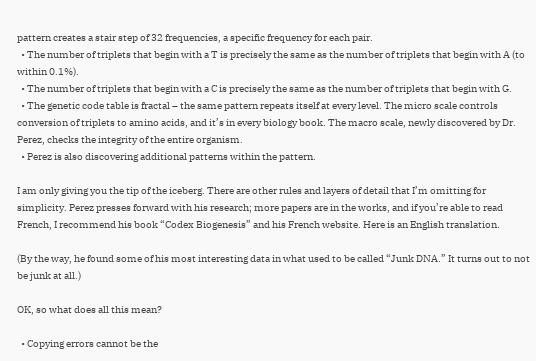pattern creates a stair step of 32 frequencies, a specific frequency for each pair.
  • The number of triplets that begin with a T is precisely the same as the number of triplets that begin with A (to within 0.1%).
  • The number of triplets that begin with a C is precisely the same as the number of triplets that begin with G.
  • The genetic code table is fractal – the same pattern repeats itself at every level. The micro scale controls conversion of triplets to amino acids, and it’s in every biology book. The macro scale, newly discovered by Dr. Perez, checks the integrity of the entire organism.
  • Perez is also discovering additional patterns within the pattern.

I am only giving you the tip of the iceberg. There are other rules and layers of detail that I’m omitting for simplicity. Perez presses forward with his research; more papers are in the works, and if you’re able to read French, I recommend his book “Codex Biogenesis” and his French website. Here is an English translation.

(By the way, he found some of his most interesting data in what used to be called “Junk DNA.” It turns out to not be junk at all.)

OK, so what does all this mean?

  • Copying errors cannot be the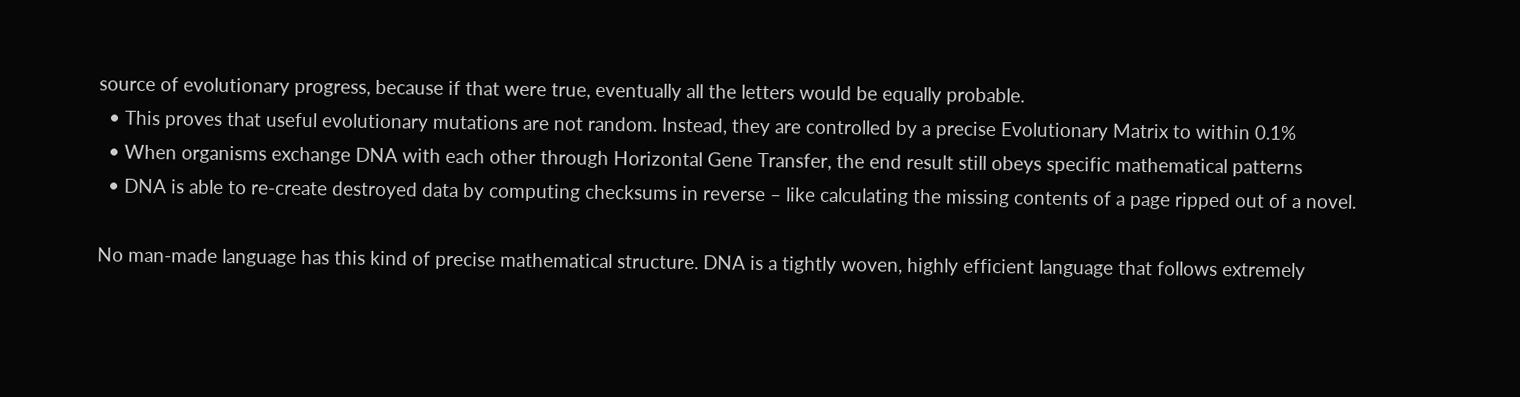source of evolutionary progress, because if that were true, eventually all the letters would be equally probable.
  • This proves that useful evolutionary mutations are not random. Instead, they are controlled by a precise Evolutionary Matrix to within 0.1%
  • When organisms exchange DNA with each other through Horizontal Gene Transfer, the end result still obeys specific mathematical patterns
  • DNA is able to re-create destroyed data by computing checksums in reverse – like calculating the missing contents of a page ripped out of a novel.

No man-made language has this kind of precise mathematical structure. DNA is a tightly woven, highly efficient language that follows extremely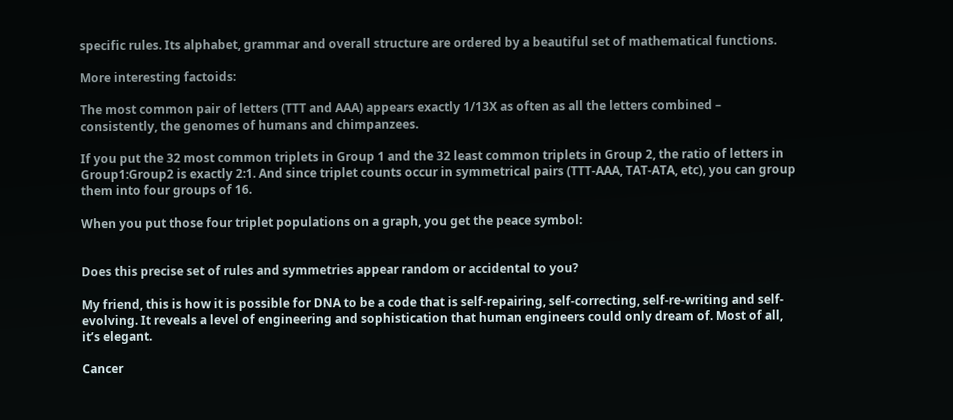specific rules. Its alphabet, grammar and overall structure are ordered by a beautiful set of mathematical functions.

More interesting factoids:

The most common pair of letters (TTT and AAA) appears exactly 1/13X as often as all the letters combined – consistently, the genomes of humans and chimpanzees.

If you put the 32 most common triplets in Group 1 and the 32 least common triplets in Group 2, the ratio of letters in Group1:Group2 is exactly 2:1. And since triplet counts occur in symmetrical pairs (TTT-AAA, TAT-ATA, etc), you can group them into four groups of 16.

When you put those four triplet populations on a graph, you get the peace symbol:


Does this precise set of rules and symmetries appear random or accidental to you?

My friend, this is how it is possible for DNA to be a code that is self-repairing, self-correcting, self-re-writing and self-evolving. It reveals a level of engineering and sophistication that human engineers could only dream of. Most of all, it’s elegant.

Cancer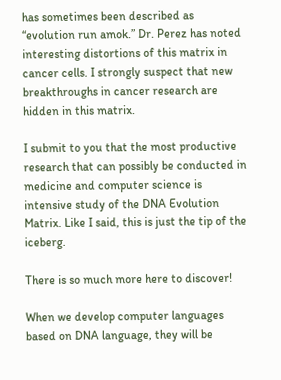has sometimes been described as “evolution run amok.” Dr. Perez has noted interesting distortions of this matrix in cancer cells. I strongly suspect that new breakthroughs in cancer research are hidden in this matrix.

I submit to you that the most productive research that can possibly be conducted in medicine and computer science is intensive study of the DNA Evolution Matrix. Like I said, this is just the tip of the iceberg.

There is so much more here to discover!

When we develop computer languages based on DNA language, they will be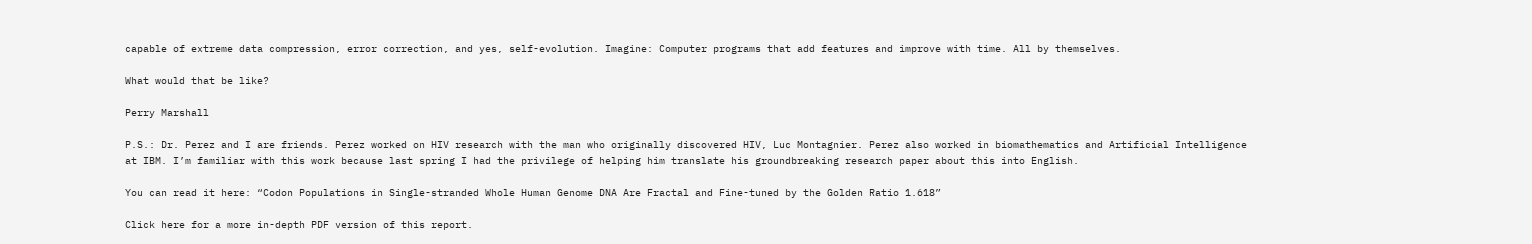capable of extreme data compression, error correction, and yes, self-evolution. Imagine: Computer programs that add features and improve with time. All by themselves.

What would that be like?

Perry Marshall

P.S.: Dr. Perez and I are friends. Perez worked on HIV research with the man who originally discovered HIV, Luc Montagnier. Perez also worked in biomathematics and Artificial Intelligence at IBM. I’m familiar with this work because last spring I had the privilege of helping him translate his groundbreaking research paper about this into English.

You can read it here: “Codon Populations in Single-stranded Whole Human Genome DNA Are Fractal and Fine-tuned by the Golden Ratio 1.618”

Click here for a more in-depth PDF version of this report.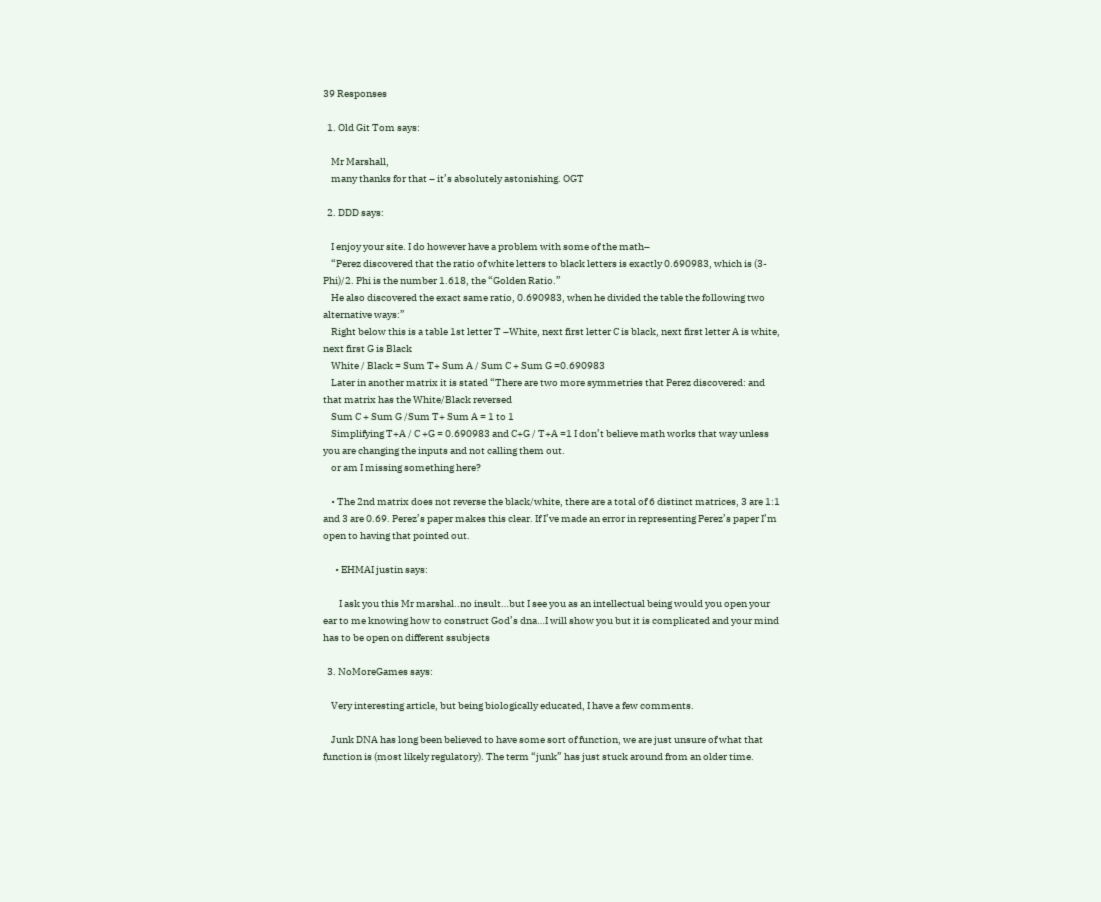39 Responses

  1. Old Git Tom says:

    Mr Marshall,
    many thanks for that – it’s absolutely astonishing. OGT

  2. DDD says:

    I enjoy your site. I do however have a problem with some of the math–
    “Perez discovered that the ratio of white letters to black letters is exactly 0.690983, which is (3-Phi)/2. Phi is the number 1.618, the “Golden Ratio.”
    He also discovered the exact same ratio, 0.690983, when he divided the table the following two alternative ways:”
    Right below this is a table 1st letter T –White, next first letter C is black, next first letter A is white, next first G is Black
    White / Black = Sum T+ Sum A / Sum C + Sum G =0.690983
    Later in another matrix it is stated “There are two more symmetries that Perez discovered: and that matrix has the White/Black reversed
    Sum C + Sum G /Sum T+ Sum A = 1 to 1
    Simplifying T+A / C +G = 0.690983 and C+G / T+A =1 I don’t believe math works that way unless you are changing the inputs and not calling them out.
    or am I missing something here?

    • The 2nd matrix does not reverse the black/white, there are a total of 6 distinct matrices, 3 are 1:1 and 3 are 0.69. Perez’s paper makes this clear. If I’ve made an error in representing Perez’s paper I’m open to having that pointed out.

      • EHMAI justin says:

        I ask you this Mr marshal..no insult…but I see you as an intellectual being would you open your ear to me knowing how to construct God’s dna…I will show you but it is complicated and your mind has to be open on different ssubjects

  3. NoMoreGames says:

    Very interesting article, but being biologically educated, I have a few comments.

    Junk DNA has long been believed to have some sort of function, we are just unsure of what that function is (most likely regulatory). The term “junk” has just stuck around from an older time.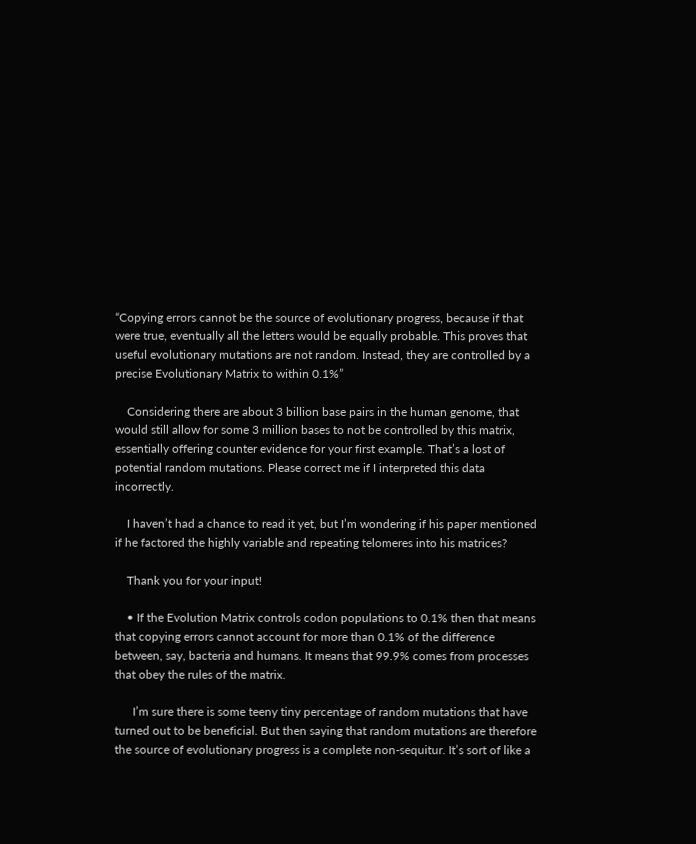“Copying errors cannot be the source of evolutionary progress, because if that were true, eventually all the letters would be equally probable. This proves that useful evolutionary mutations are not random. Instead, they are controlled by a precise Evolutionary Matrix to within 0.1%”

    Considering there are about 3 billion base pairs in the human genome, that would still allow for some 3 million bases to not be controlled by this matrix, essentially offering counter evidence for your first example. That’s a lost of potential random mutations. Please correct me if I interpreted this data incorrectly.

    I haven’t had a chance to read it yet, but I’m wondering if his paper mentioned if he factored the highly variable and repeating telomeres into his matrices?

    Thank you for your input!

    • If the Evolution Matrix controls codon populations to 0.1% then that means that copying errors cannot account for more than 0.1% of the difference between, say, bacteria and humans. It means that 99.9% comes from processes that obey the rules of the matrix.

      I’m sure there is some teeny tiny percentage of random mutations that have turned out to be beneficial. But then saying that random mutations are therefore the source of evolutionary progress is a complete non-sequitur. It’s sort of like a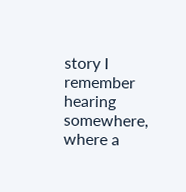story I remember hearing somewhere, where a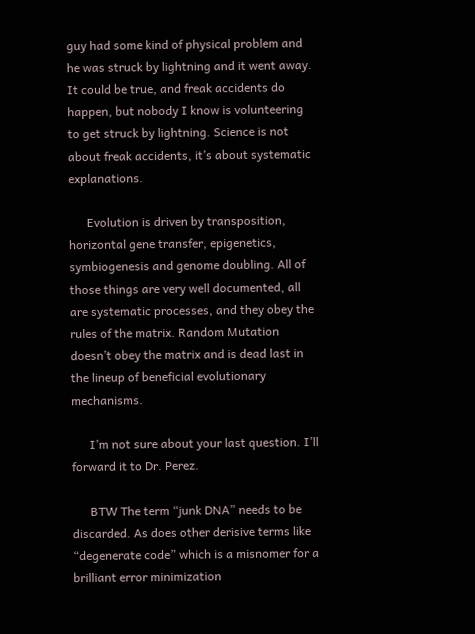guy had some kind of physical problem and he was struck by lightning and it went away. It could be true, and freak accidents do happen, but nobody I know is volunteering to get struck by lightning. Science is not about freak accidents, it’s about systematic explanations.

      Evolution is driven by transposition, horizontal gene transfer, epigenetics, symbiogenesis and genome doubling. All of those things are very well documented, all are systematic processes, and they obey the rules of the matrix. Random Mutation doesn’t obey the matrix and is dead last in the lineup of beneficial evolutionary mechanisms.

      I’m not sure about your last question. I’ll forward it to Dr. Perez.

      BTW The term “junk DNA” needs to be discarded. As does other derisive terms like “degenerate code” which is a misnomer for a brilliant error minimization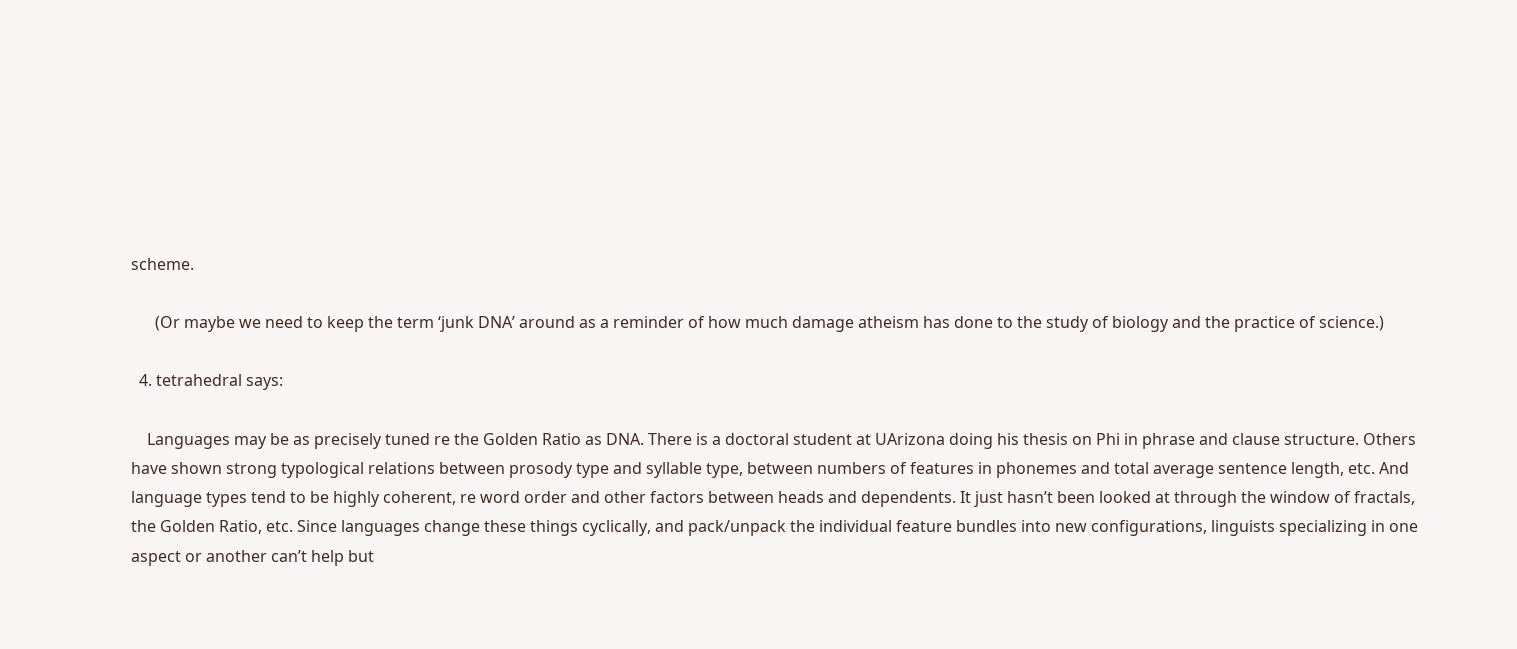scheme.

      (Or maybe we need to keep the term ‘junk DNA’ around as a reminder of how much damage atheism has done to the study of biology and the practice of science.)

  4. tetrahedral says:

    Languages may be as precisely tuned re the Golden Ratio as DNA. There is a doctoral student at UArizona doing his thesis on Phi in phrase and clause structure. Others have shown strong typological relations between prosody type and syllable type, between numbers of features in phonemes and total average sentence length, etc. And language types tend to be highly coherent, re word order and other factors between heads and dependents. It just hasn’t been looked at through the window of fractals, the Golden Ratio, etc. Since languages change these things cyclically, and pack/unpack the individual feature bundles into new configurations, linguists specializing in one aspect or another can’t help but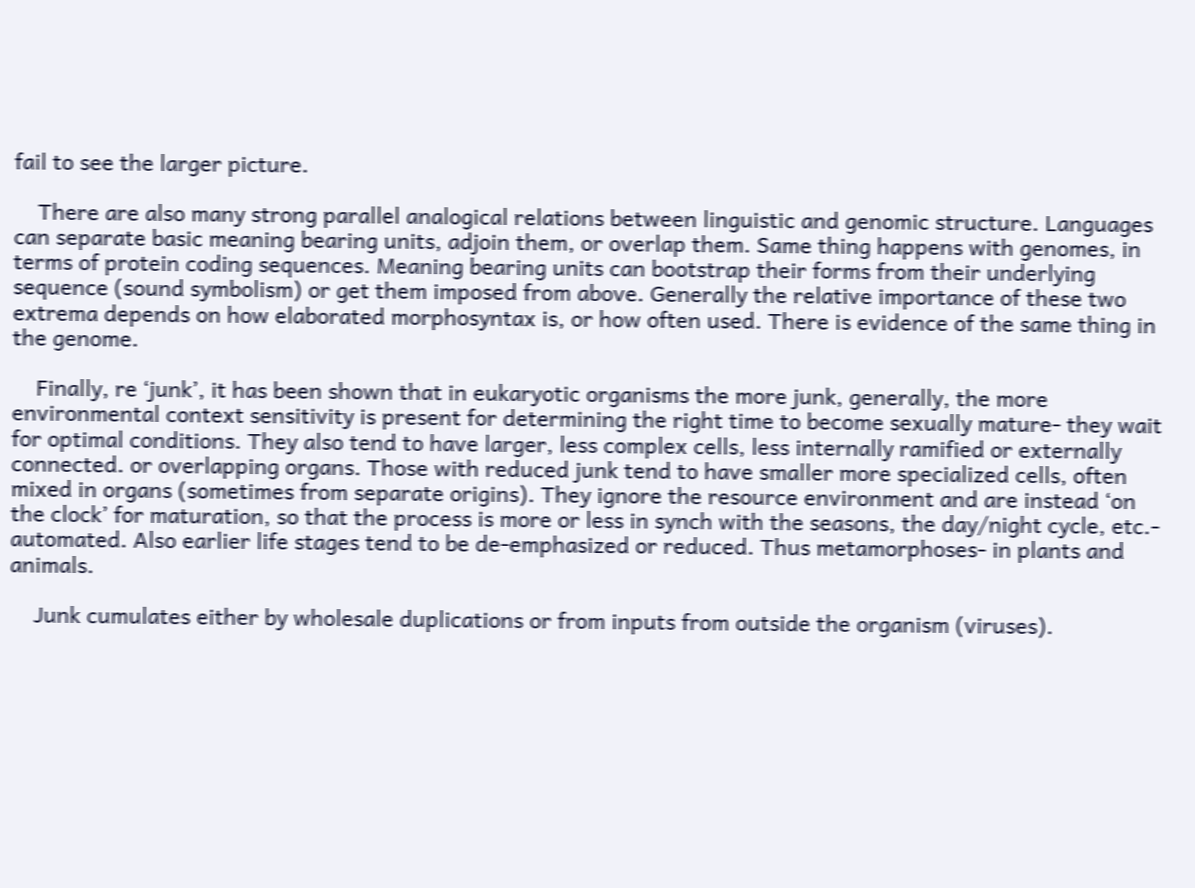fail to see the larger picture.

    There are also many strong parallel analogical relations between linguistic and genomic structure. Languages can separate basic meaning bearing units, adjoin them, or overlap them. Same thing happens with genomes, in terms of protein coding sequences. Meaning bearing units can bootstrap their forms from their underlying sequence (sound symbolism) or get them imposed from above. Generally the relative importance of these two extrema depends on how elaborated morphosyntax is, or how often used. There is evidence of the same thing in the genome.

    Finally, re ‘junk’, it has been shown that in eukaryotic organisms the more junk, generally, the more environmental context sensitivity is present for determining the right time to become sexually mature- they wait for optimal conditions. They also tend to have larger, less complex cells, less internally ramified or externally connected. or overlapping organs. Those with reduced junk tend to have smaller more specialized cells, often mixed in organs (sometimes from separate origins). They ignore the resource environment and are instead ‘on the clock’ for maturation, so that the process is more or less in synch with the seasons, the day/night cycle, etc.- automated. Also earlier life stages tend to be de-emphasized or reduced. Thus metamorphoses- in plants and animals.

    Junk cumulates either by wholesale duplications or from inputs from outside the organism (viruses).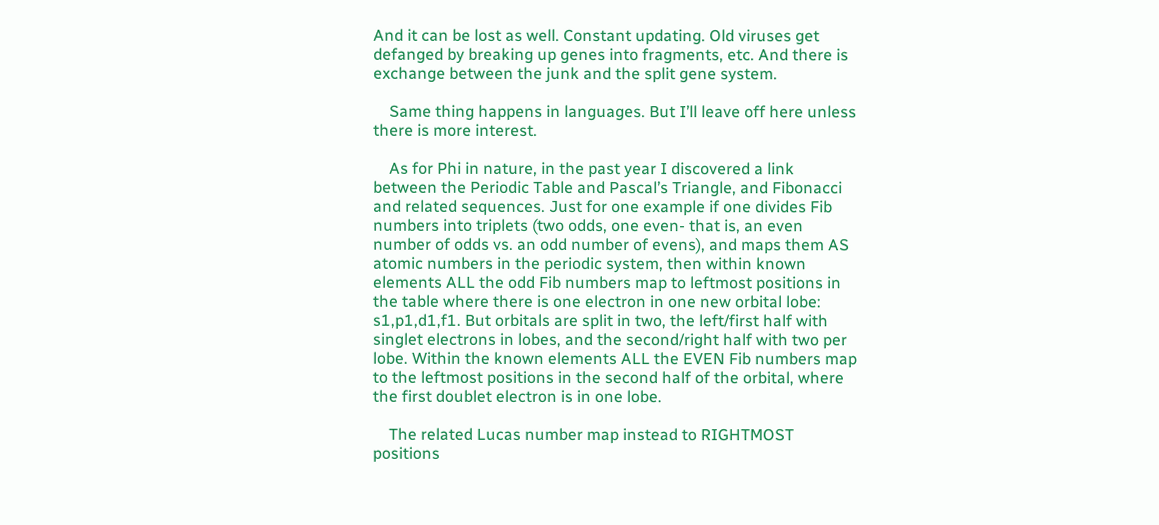And it can be lost as well. Constant updating. Old viruses get defanged by breaking up genes into fragments, etc. And there is exchange between the junk and the split gene system.

    Same thing happens in languages. But I’ll leave off here unless there is more interest.

    As for Phi in nature, in the past year I discovered a link between the Periodic Table and Pascal’s Triangle, and Fibonacci and related sequences. Just for one example if one divides Fib numbers into triplets (two odds, one even- that is, an even number of odds vs. an odd number of evens), and maps them AS atomic numbers in the periodic system, then within known elements ALL the odd Fib numbers map to leftmost positions in the table where there is one electron in one new orbital lobe: s1,p1,d1,f1. But orbitals are split in two, the left/first half with singlet electrons in lobes, and the second/right half with two per lobe. Within the known elements ALL the EVEN Fib numbers map to the leftmost positions in the second half of the orbital, where the first doublet electron is in one lobe.

    The related Lucas number map instead to RIGHTMOST positions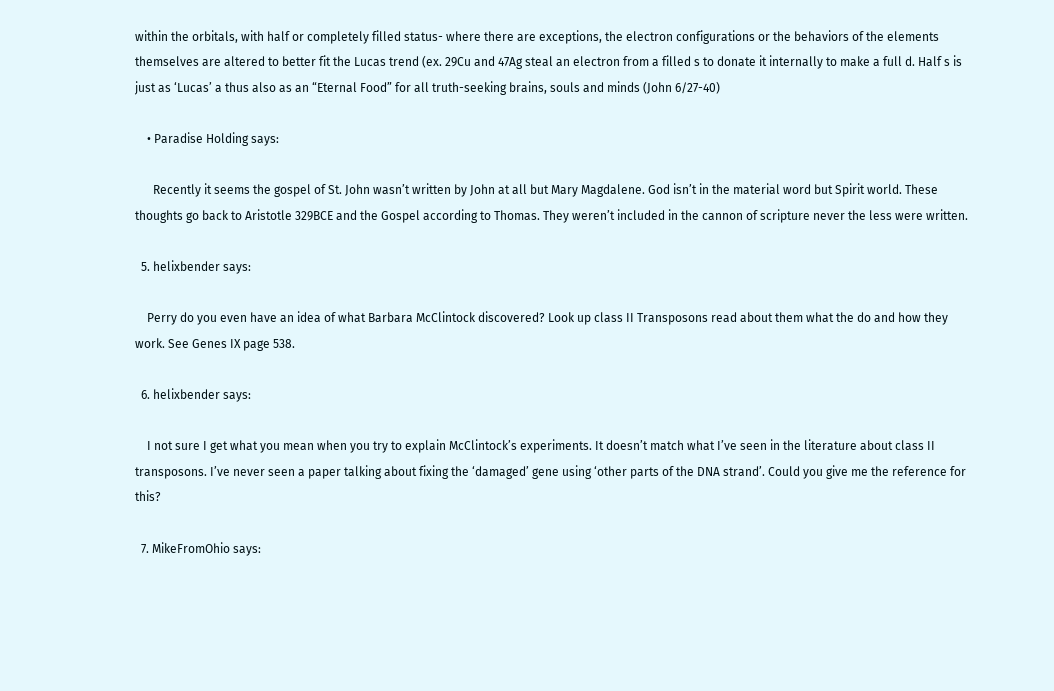within the orbitals, with half or completely filled status- where there are exceptions, the electron configurations or the behaviors of the elements themselves are altered to better fit the Lucas trend (ex. 29Cu and 47Ag steal an electron from a filled s to donate it internally to make a full d. Half s is just as ‘Lucas’ a thus also as an “Eternal Food” for all truth-seeking brains, souls and minds (John 6/27-40)

    • Paradise Holding says:

      Recently it seems the gospel of St. John wasn’t written by John at all but Mary Magdalene. God isn’t in the material word but Spirit world. These thoughts go back to Aristotle 329BCE and the Gospel according to Thomas. They weren’t included in the cannon of scripture never the less were written.

  5. helixbender says:

    Perry do you even have an idea of what Barbara McClintock discovered? Look up class II Transposons read about them what the do and how they work. See Genes IX page 538.

  6. helixbender says:

    I not sure I get what you mean when you try to explain McClintock’s experiments. It doesn’t match what I’ve seen in the literature about class II transposons. I’ve never seen a paper talking about fixing the ‘damaged’ gene using ‘other parts of the DNA strand’. Could you give me the reference for this?

  7. MikeFromOhio says: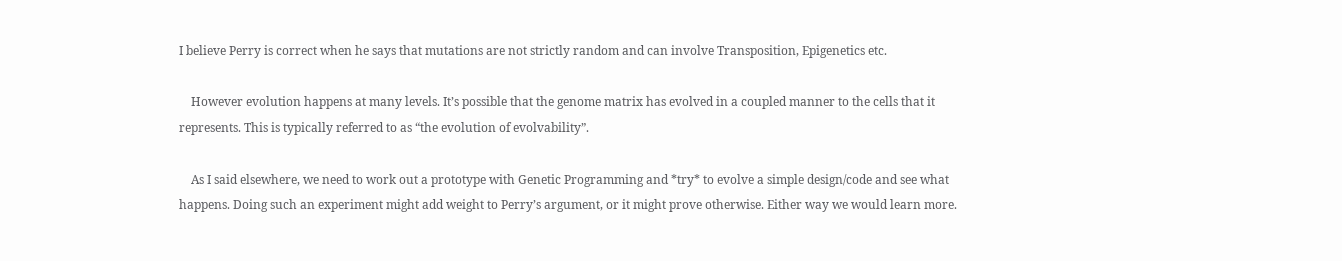I believe Perry is correct when he says that mutations are not strictly random and can involve Transposition, Epigenetics etc.

    However evolution happens at many levels. It’s possible that the genome matrix has evolved in a coupled manner to the cells that it represents. This is typically referred to as “the evolution of evolvability”.

    As I said elsewhere, we need to work out a prototype with Genetic Programming and *try* to evolve a simple design/code and see what happens. Doing such an experiment might add weight to Perry’s argument, or it might prove otherwise. Either way we would learn more.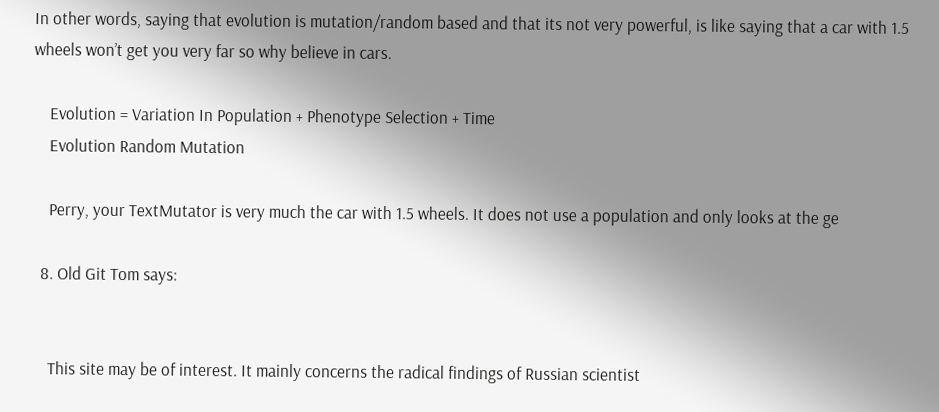In other words, saying that evolution is mutation/random based and that its not very powerful, is like saying that a car with 1.5 wheels won’t get you very far so why believe in cars.

    Evolution = Variation In Population + Phenotype Selection + Time
    Evolution Random Mutation

    Perry, your TextMutator is very much the car with 1.5 wheels. It does not use a population and only looks at the ge

  8. Old Git Tom says:


    This site may be of interest. It mainly concerns the radical findings of Russian scientist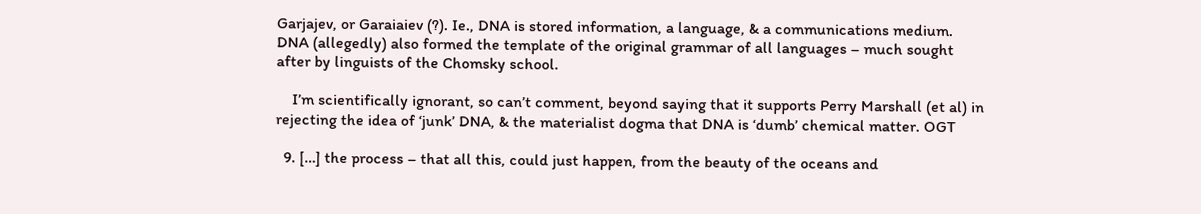Garjajev, or Garaiaiev (?). Ie., DNA is stored information, a language, & a communications medium. DNA (allegedly) also formed the template of the original grammar of all languages – much sought after by linguists of the Chomsky school.

    I’m scientifically ignorant, so can’t comment, beyond saying that it supports Perry Marshall (et al) in rejecting the idea of ‘junk’ DNA, & the materialist dogma that DNA is ‘dumb’ chemical matter. OGT

  9. […] the process – that all this, could just happen, from the beauty of the oceans and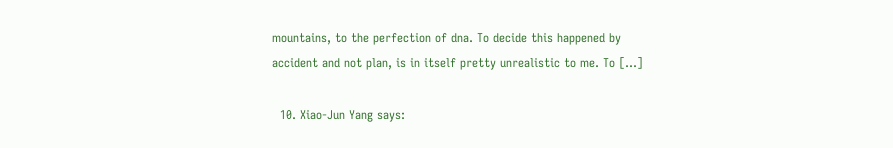mountains, to the perfection of dna. To decide this happened by accident and not plan, is in itself pretty unrealistic to me. To […]

  10. Xiao-Jun Yang says: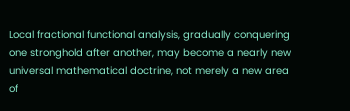Local fractional functional analysis, gradually conquering one stronghold after another, may become a nearly new universal mathematical doctrine, not merely a new area of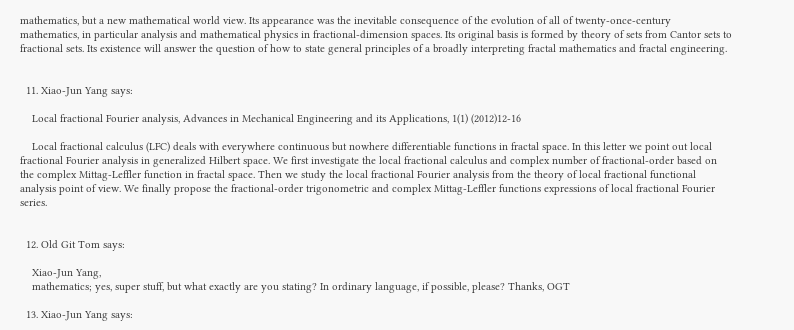mathematics, but a new mathematical world view. Its appearance was the inevitable consequence of the evolution of all of twenty-once-century mathematics, in particular analysis and mathematical physics in fractional-dimension spaces. Its original basis is formed by theory of sets from Cantor sets to fractional sets. Its existence will answer the question of how to state general principles of a broadly interpreting fractal mathematics and fractal engineering.


  11. Xiao-Jun Yang says:

    Local fractional Fourier analysis, Advances in Mechanical Engineering and its Applications, 1(1) (2012)12-16

    Local fractional calculus (LFC) deals with everywhere continuous but nowhere differentiable functions in fractal space. In this letter we point out local fractional Fourier analysis in generalized Hilbert space. We first investigate the local fractional calculus and complex number of fractional-order based on the complex Mittag-Leffler function in fractal space. Then we study the local fractional Fourier analysis from the theory of local fractional functional analysis point of view. We finally propose the fractional-order trigonometric and complex Mittag-Leffler functions expressions of local fractional Fourier series.


  12. Old Git Tom says:

    Xiao-Jun Yang,
    mathematics; yes, super stuff, but what exactly are you stating? In ordinary language, if possible, please? Thanks, OGT

  13. Xiao-Jun Yang says: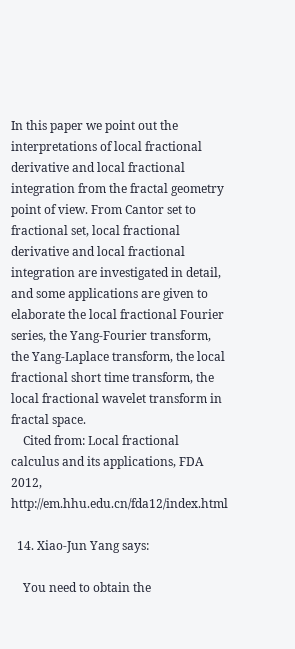In this paper we point out the interpretations of local fractional derivative and local fractional integration from the fractal geometry point of view. From Cantor set to fractional set, local fractional derivative and local fractional integration are investigated in detail, and some applications are given to elaborate the local fractional Fourier series, the Yang-Fourier transform, the Yang-Laplace transform, the local fractional short time transform, the local fractional wavelet transform in fractal space.
    Cited from: Local fractional calculus and its applications, FDA 2012, http://em.hhu.edu.cn/fda12/index.html

  14. Xiao-Jun Yang says:

    You need to obtain the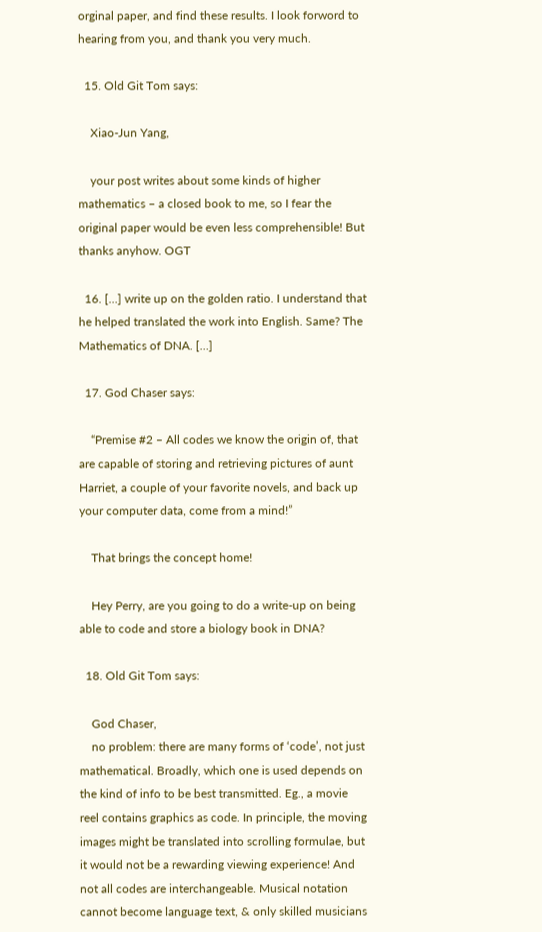orginal paper, and find these results. I look forword to hearing from you, and thank you very much.

  15. Old Git Tom says:

    Xiao-Jun Yang,

    your post writes about some kinds of higher mathematics – a closed book to me, so I fear the original paper would be even less comprehensible! But thanks anyhow. OGT

  16. […] write up on the golden ratio. I understand that he helped translated the work into English. Same? The Mathematics of DNA. […]

  17. God Chaser says:

    “Premise #2 – All codes we know the origin of, that are capable of storing and retrieving pictures of aunt Harriet, a couple of your favorite novels, and back up your computer data, come from a mind!”

    That brings the concept home!

    Hey Perry, are you going to do a write-up on being able to code and store a biology book in DNA?

  18. Old Git Tom says:

    God Chaser,
    no problem: there are many forms of ‘code’, not just mathematical. Broadly, which one is used depends on the kind of info to be best transmitted. Eg., a movie reel contains graphics as code. In principle, the moving images might be translated into scrolling formulae, but it would not be a rewarding viewing experience! And not all codes are interchangeable. Musical notation cannot become language text, & only skilled musicians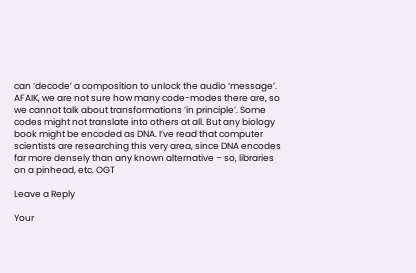can ‘decode’ a composition to unlock the audio ‘message’. AFAIK, we are not sure how many code-modes there are, so we cannot talk about transformations ‘in principle’. Some codes might not translate into others at all. But any biology book might be encoded as DNA. I’ve read that computer scientists are researching this very area, since DNA encodes far more densely than any known alternative – so, libraries on a pinhead, etc. OGT

Leave a Reply

Your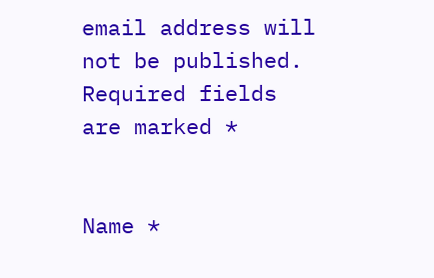email address will not be published. Required fields are marked *


Name *